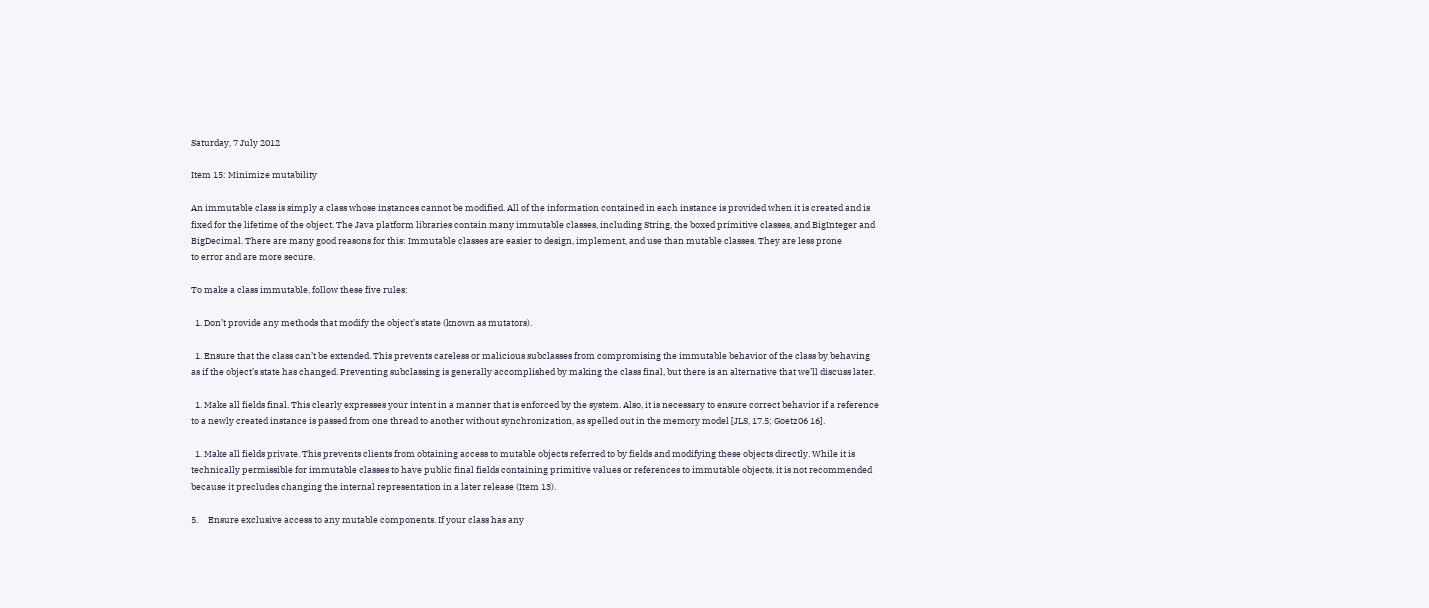Saturday, 7 July 2012

Item 15: Minimize mutability

An immutable class is simply a class whose instances cannot be modified. All of the information contained in each instance is provided when it is created and is fixed for the lifetime of the object. The Java platform libraries contain many immutable classes, including String, the boxed primitive classes, and BigInteger and BigDecimal. There are many good reasons for this: Immutable classes are easier to design, implement, and use than mutable classes. They are less prone
to error and are more secure.

To make a class immutable, follow these five rules:

  1. Don’t provide any methods that modify the object’s state (known as mutators).

  1. Ensure that the class can’t be extended. This prevents careless or malicious subclasses from compromising the immutable behavior of the class by behaving as if the object’s state has changed. Preventing subclassing is generally accomplished by making the class final, but there is an alternative that we’ll discuss later.

  1. Make all fields final. This clearly expresses your intent in a manner that is enforced by the system. Also, it is necessary to ensure correct behavior if a reference to a newly created instance is passed from one thread to another without synchronization, as spelled out in the memory model [JLS, 17.5; Goetz06 16].

  1. Make all fields private. This prevents clients from obtaining access to mutable objects referred to by fields and modifying these objects directly. While it is technically permissible for immutable classes to have public final fields containing primitive values or references to immutable objects, it is not recommended because it precludes changing the internal representation in a later release (Item 13).

5.     Ensure exclusive access to any mutable components. If your class has any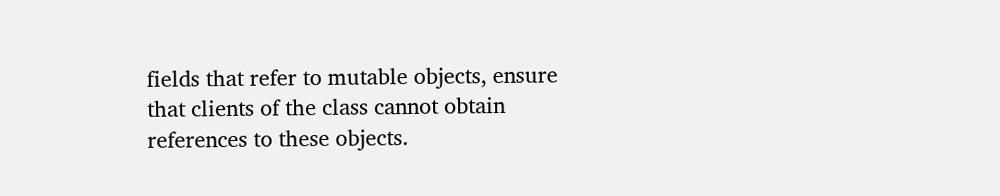fields that refer to mutable objects, ensure that clients of the class cannot obtain references to these objects.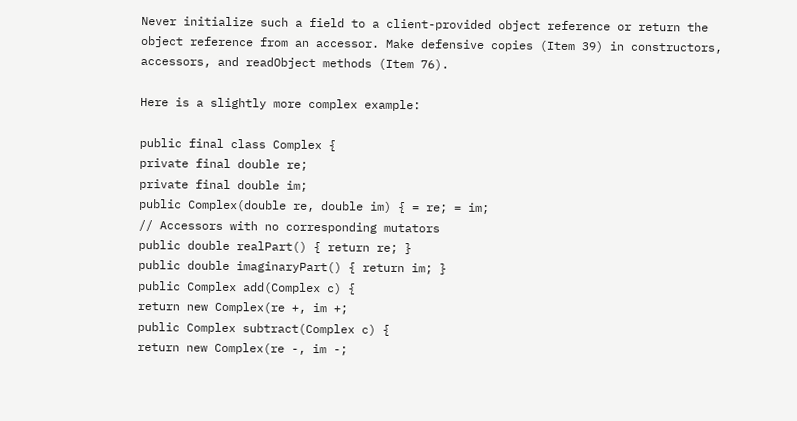Never initialize such a field to a client-provided object reference or return the object reference from an accessor. Make defensive copies (Item 39) in constructors, accessors, and readObject methods (Item 76).

Here is a slightly more complex example:

public final class Complex {
private final double re;
private final double im;
public Complex(double re, double im) { = re; = im;
// Accessors with no corresponding mutators
public double realPart() { return re; }
public double imaginaryPart() { return im; }
public Complex add(Complex c) {
return new Complex(re +, im +;
public Complex subtract(Complex c) {
return new Complex(re -, im -;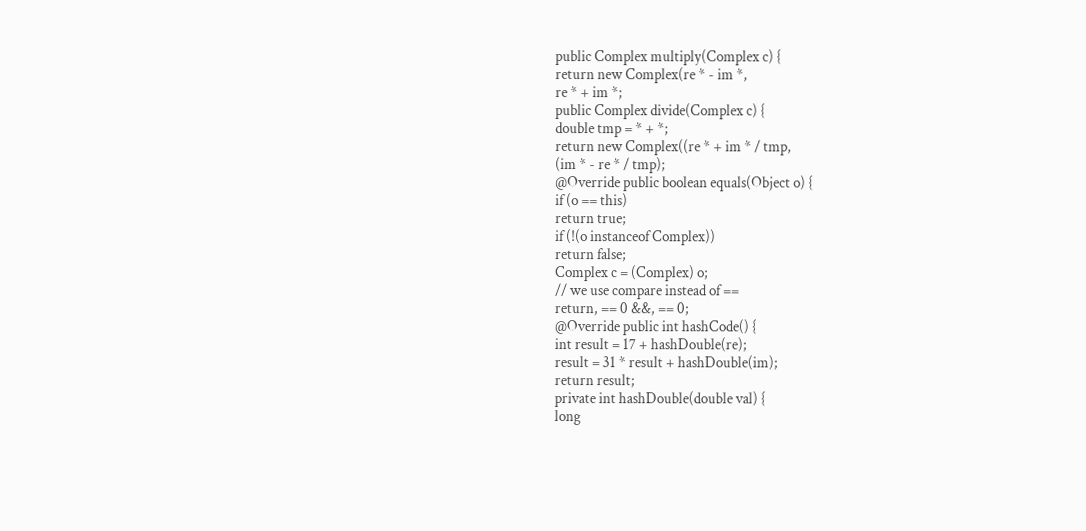public Complex multiply(Complex c) {
return new Complex(re * - im *,
re * + im *;
public Complex divide(Complex c) {
double tmp = * + *;
return new Complex((re * + im * / tmp,
(im * - re * / tmp);
@Override public boolean equals(Object o) {
if (o == this)
return true;
if (!(o instanceof Complex))
return false;
Complex c = (Complex) o;
// we use compare instead of ==
return, == 0 &&, == 0;
@Override public int hashCode() {
int result = 17 + hashDouble(re);
result = 31 * result + hashDouble(im);
return result;
private int hashDouble(double val) {
long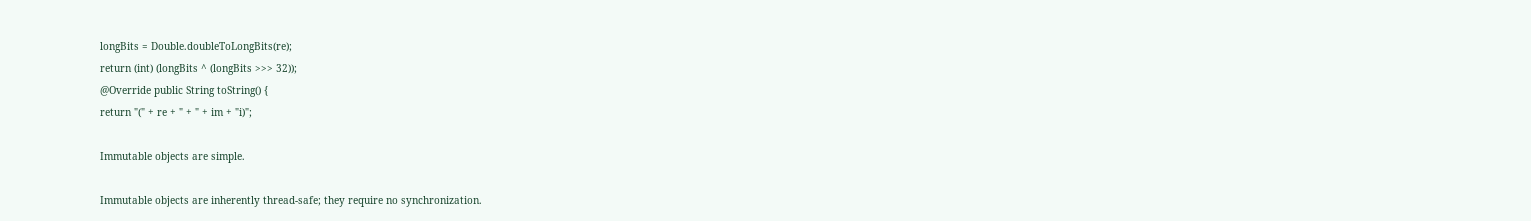longBits = Double.doubleToLongBits(re);
return (int) (longBits ^ (longBits >>> 32));
@Override public String toString() {
return "(" + re + " + " + im + "i)";

Immutable objects are simple.

Immutable objects are inherently thread-safe; they require no synchronization.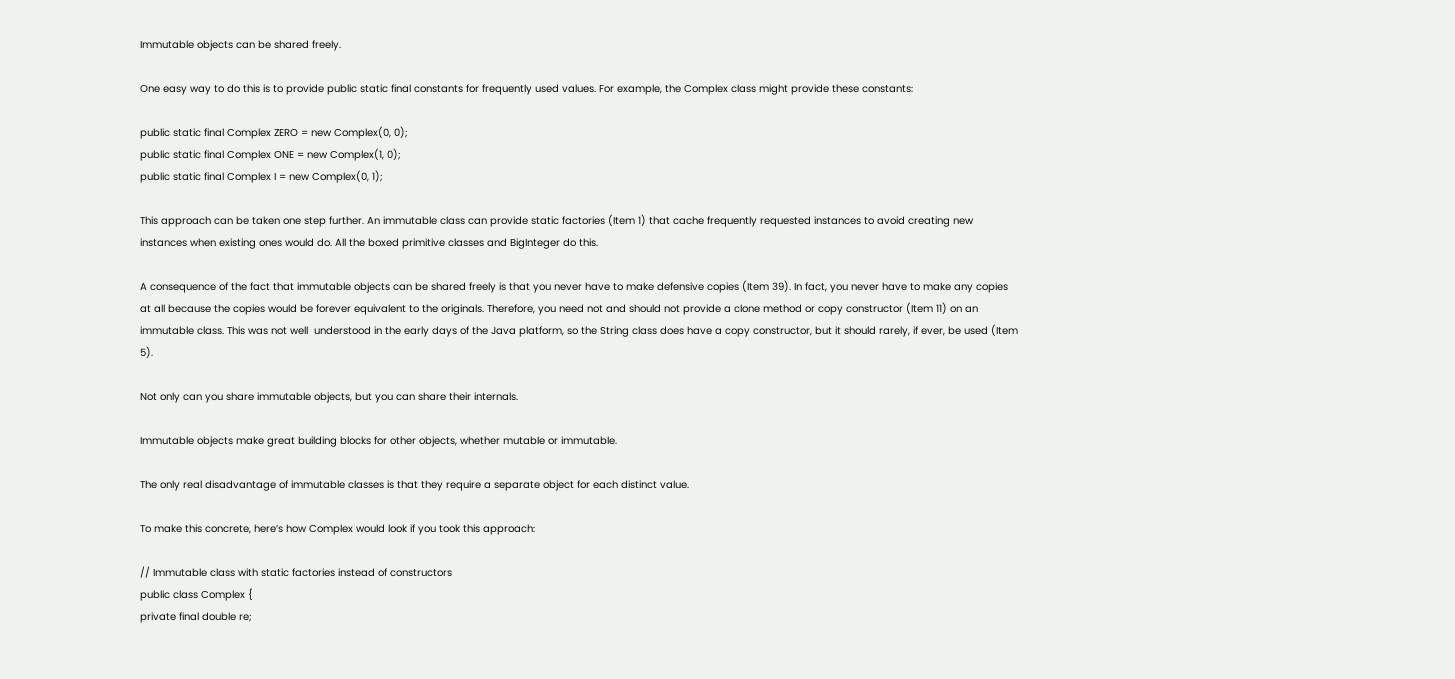Immutable objects can be shared freely.

One easy way to do this is to provide public static final constants for frequently used values. For example, the Complex class might provide these constants:

public static final Complex ZERO = new Complex(0, 0);
public static final Complex ONE = new Complex(1, 0);
public static final Complex I = new Complex(0, 1);

This approach can be taken one step further. An immutable class can provide static factories (Item 1) that cache frequently requested instances to avoid creating new instances when existing ones would do. All the boxed primitive classes and BigInteger do this.

A consequence of the fact that immutable objects can be shared freely is that you never have to make defensive copies (Item 39). In fact, you never have to make any copies at all because the copies would be forever equivalent to the originals. Therefore, you need not and should not provide a clone method or copy constructor (Item 11) on an immutable class. This was not well  understood in the early days of the Java platform, so the String class does have a copy constructor, but it should rarely, if ever, be used (Item 5).

Not only can you share immutable objects, but you can share their internals.

Immutable objects make great building blocks for other objects, whether mutable or immutable.

The only real disadvantage of immutable classes is that they require a separate object for each distinct value.

To make this concrete, here’s how Complex would look if you took this approach:

// Immutable class with static factories instead of constructors
public class Complex {
private final double re;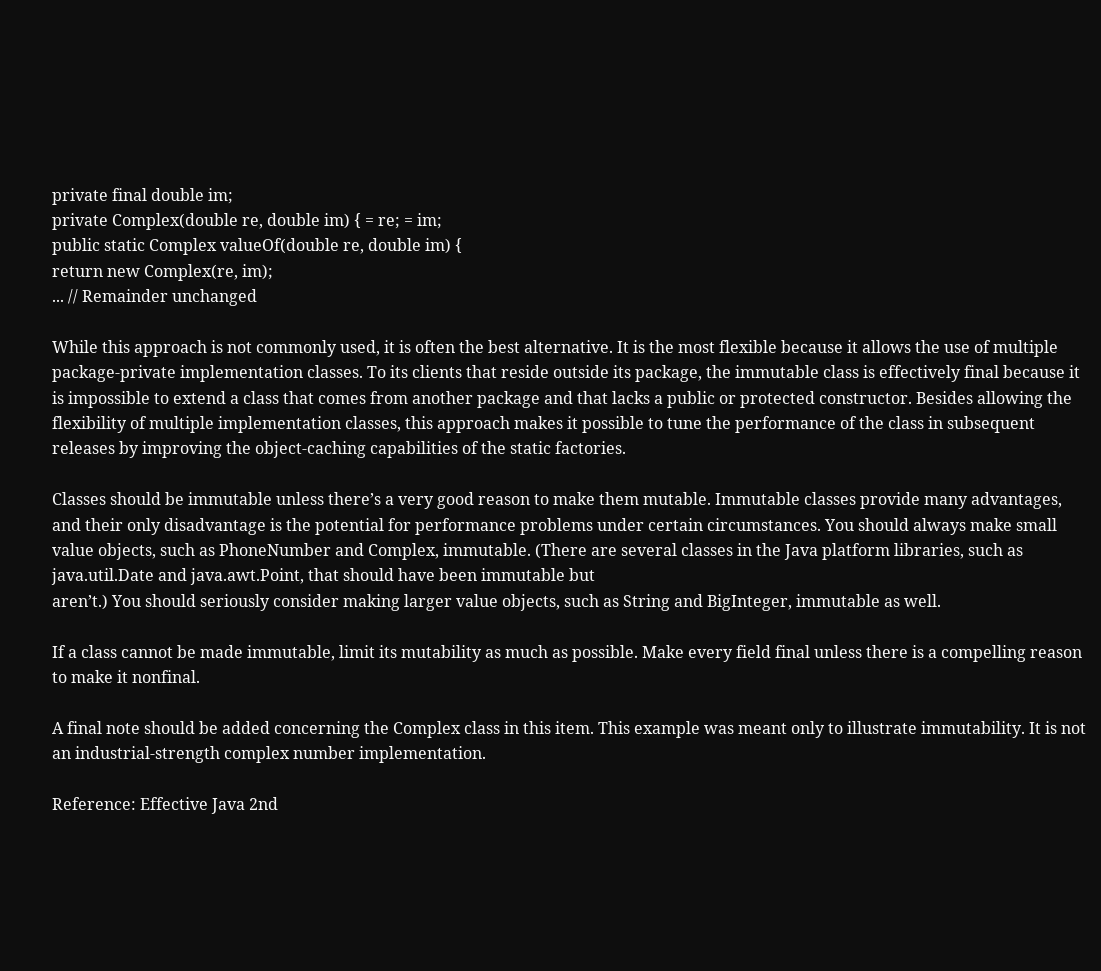private final double im;
private Complex(double re, double im) { = re; = im;
public static Complex valueOf(double re, double im) {
return new Complex(re, im);
... // Remainder unchanged

While this approach is not commonly used, it is often the best alternative. It is the most flexible because it allows the use of multiple package-private implementation classes. To its clients that reside outside its package, the immutable class is effectively final because it is impossible to extend a class that comes from another package and that lacks a public or protected constructor. Besides allowing the flexibility of multiple implementation classes, this approach makes it possible to tune the performance of the class in subsequent releases by improving the object-caching capabilities of the static factories.

Classes should be immutable unless there’s a very good reason to make them mutable. Immutable classes provide many advantages, and their only disadvantage is the potential for performance problems under certain circumstances. You should always make small value objects, such as PhoneNumber and Complex, immutable. (There are several classes in the Java platform libraries, such as java.util.Date and java.awt.Point, that should have been immutable but
aren’t.) You should seriously consider making larger value objects, such as String and BigInteger, immutable as well.

If a class cannot be made immutable, limit its mutability as much as possible. Make every field final unless there is a compelling reason to make it nonfinal.

A final note should be added concerning the Complex class in this item. This example was meant only to illustrate immutability. It is not an industrial-strength complex number implementation.

Reference: Effective Java 2nd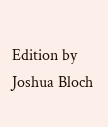Edition by Joshua Bloch